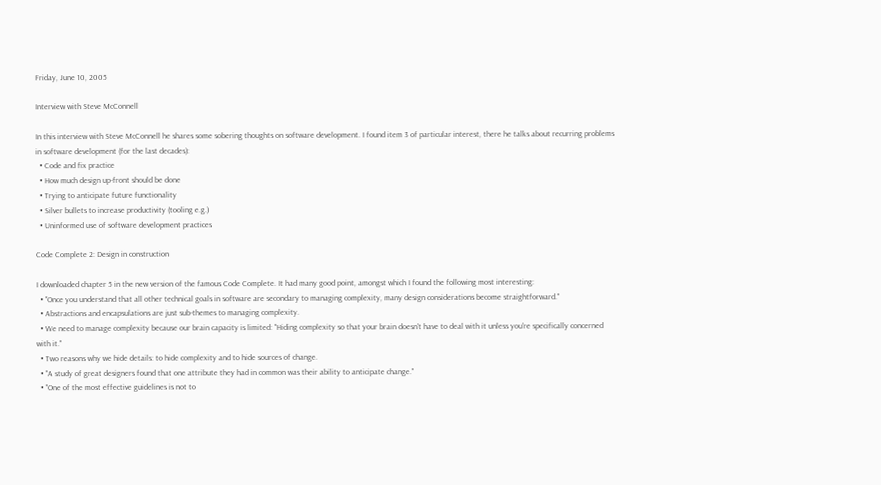Friday, June 10, 2005

Interview with Steve McConnell

In this interview with Steve McConnell he shares some sobering thoughts on software development. I found item 3 of particular interest, there he talks about recurring problems in software development (for the last decades):
  • Code and fix practice
  • How much design up-front should be done
  • Trying to anticipate future functionality
  • Silver bullets to increase productivity (tooling e.g.)
  • Uninformed use of software development practices

Code Complete 2: Design in construction

I downloaded chapter 5 in the new version of the famous Code Complete. It had many good point, amongst which I found the following most interesting:
  • "Once you understand that all other technical goals in software are secondary to managing complexity, many design considerations become straightforward."
  • Abstractions and encapsulations are just sub-themes to managing complexity.
  • We need to manage complexity because our brain capacity is limited: "Hiding complexity so that your brain doesn't have to deal with it unless you're specifically concerned with it."
  • Two reasons why we hide details: to hide complexity and to hide sources of change.
  • "A study of great designers found that one attribute they had in common was their ability to anticipate change."
  • "One of the most effective guidelines is not to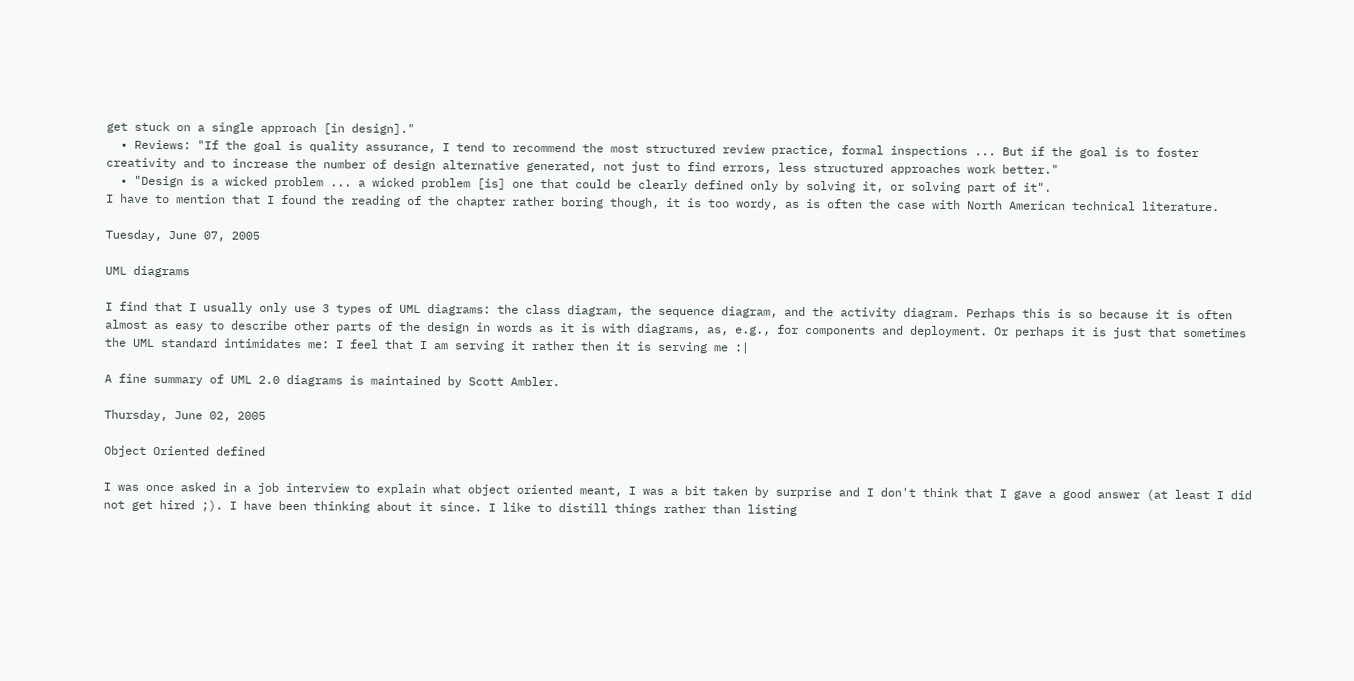get stuck on a single approach [in design]."
  • Reviews: "If the goal is quality assurance, I tend to recommend the most structured review practice, formal inspections ... But if the goal is to foster creativity and to increase the number of design alternative generated, not just to find errors, less structured approaches work better."
  • "Design is a wicked problem ... a wicked problem [is] one that could be clearly defined only by solving it, or solving part of it".
I have to mention that I found the reading of the chapter rather boring though, it is too wordy, as is often the case with North American technical literature.

Tuesday, June 07, 2005

UML diagrams

I find that I usually only use 3 types of UML diagrams: the class diagram, the sequence diagram, and the activity diagram. Perhaps this is so because it is often almost as easy to describe other parts of the design in words as it is with diagrams, as, e.g., for components and deployment. Or perhaps it is just that sometimes the UML standard intimidates me: I feel that I am serving it rather then it is serving me :|

A fine summary of UML 2.0 diagrams is maintained by Scott Ambler.

Thursday, June 02, 2005

Object Oriented defined

I was once asked in a job interview to explain what object oriented meant, I was a bit taken by surprise and I don't think that I gave a good answer (at least I did not get hired ;). I have been thinking about it since. I like to distill things rather than listing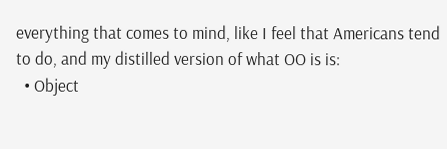everything that comes to mind, like I feel that Americans tend to do, and my distilled version of what OO is is:
  • Object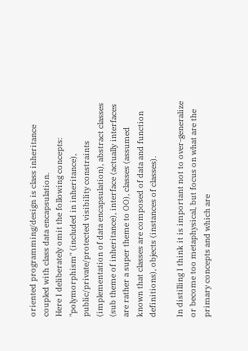oriented programming/design is class inheritance coupled with class data encapsulation.
Here I deliberately omit the following concepts: "polymorphism" (included in inheritance), public/private/protected visibility constraints (implementation of data encapsulation), abstract classes (sub theme of inheritance), interface (actually interfaces are rather a super theme to OO), classes (assumed known that classes are composed of data and function definitions), objects (instances of classes).

In distilling I think it is important not to over-generalize or become too metaphysical, but focus on what are the primary concepts and which are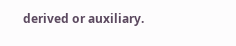derived or auxiliary.